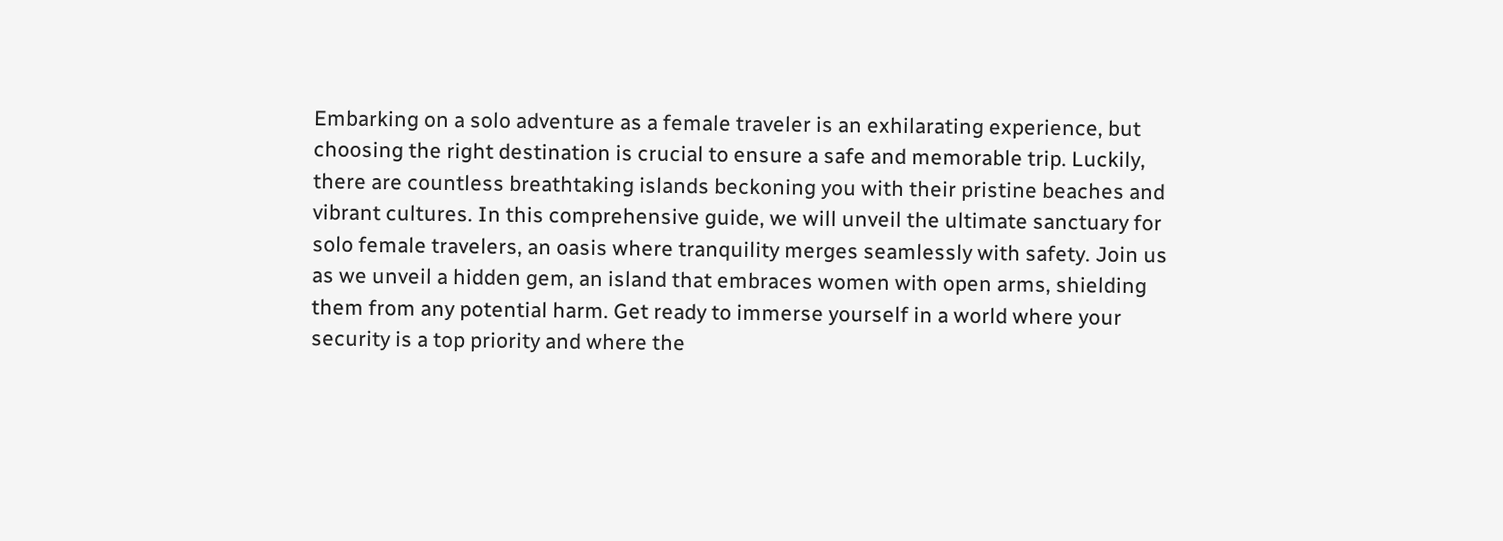Embarking on a solo adventure as a female traveler is an exhilarating experience, but choosing the right destination is crucial to ensure a safe and memorable trip. Luckily, there are countless breathtaking islands beckoning you with their pristine beaches and vibrant cultures. In this comprehensive guide, we will unveil the ultimate sanctuary for solo female travelers, an oasis where tranquility merges seamlessly with safety. Join us as we unveil a hidden gem, an island that embraces women with open arms, shielding them from any potential harm. Get ready to immerse yourself in a world where your security is a top priority and where the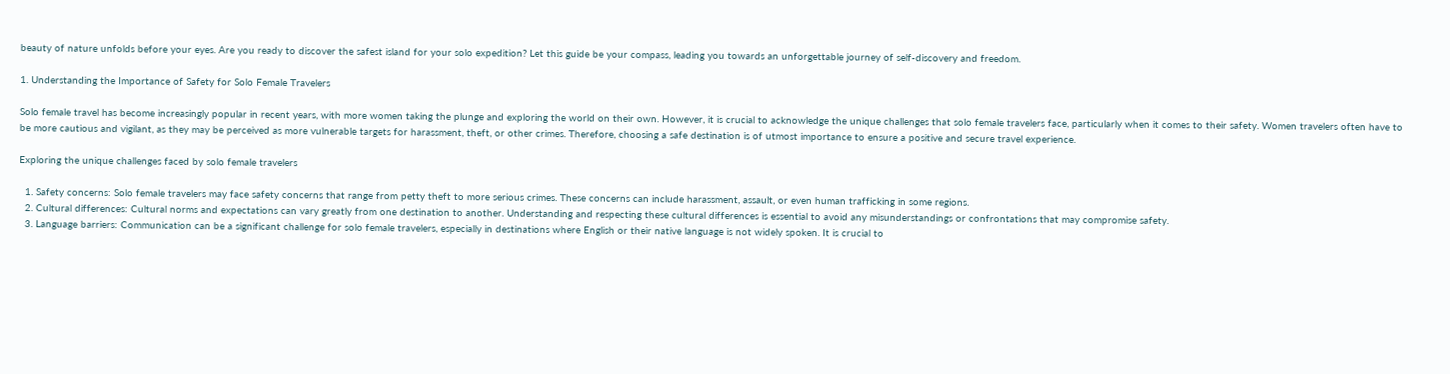beauty of nature unfolds before your eyes. Are you ready to discover the safest island for your solo expedition? Let this guide be your compass, leading you towards an unforgettable journey of self-discovery and freedom.

1. Understanding the Importance of Safety for Solo Female Travelers

Solo female travel has become increasingly popular in recent years, with more women taking the plunge and exploring the world on their own. However, it is crucial to acknowledge the unique challenges that solo female travelers face, particularly when it comes to their safety. Women travelers often have to be more cautious and vigilant, as they may be perceived as more vulnerable targets for harassment, theft, or other crimes. Therefore, choosing a safe destination is of utmost importance to ensure a positive and secure travel experience.

Exploring the unique challenges faced by solo female travelers

  1. Safety concerns: Solo female travelers may face safety concerns that range from petty theft to more serious crimes. These concerns can include harassment, assault, or even human trafficking in some regions.
  2. Cultural differences: Cultural norms and expectations can vary greatly from one destination to another. Understanding and respecting these cultural differences is essential to avoid any misunderstandings or confrontations that may compromise safety.
  3. Language barriers: Communication can be a significant challenge for solo female travelers, especially in destinations where English or their native language is not widely spoken. It is crucial to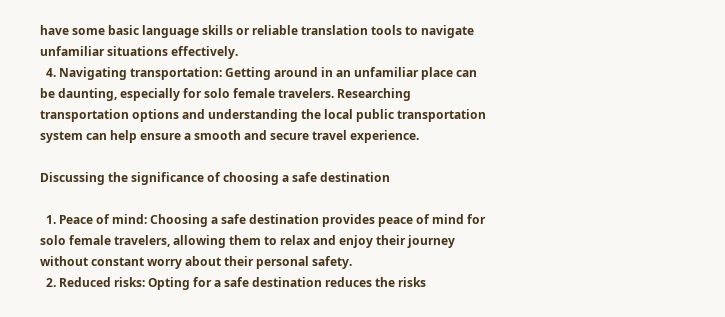have some basic language skills or reliable translation tools to navigate unfamiliar situations effectively.
  4. Navigating transportation: Getting around in an unfamiliar place can be daunting, especially for solo female travelers. Researching transportation options and understanding the local public transportation system can help ensure a smooth and secure travel experience.

Discussing the significance of choosing a safe destination

  1. Peace of mind: Choosing a safe destination provides peace of mind for solo female travelers, allowing them to relax and enjoy their journey without constant worry about their personal safety.
  2. Reduced risks: Opting for a safe destination reduces the risks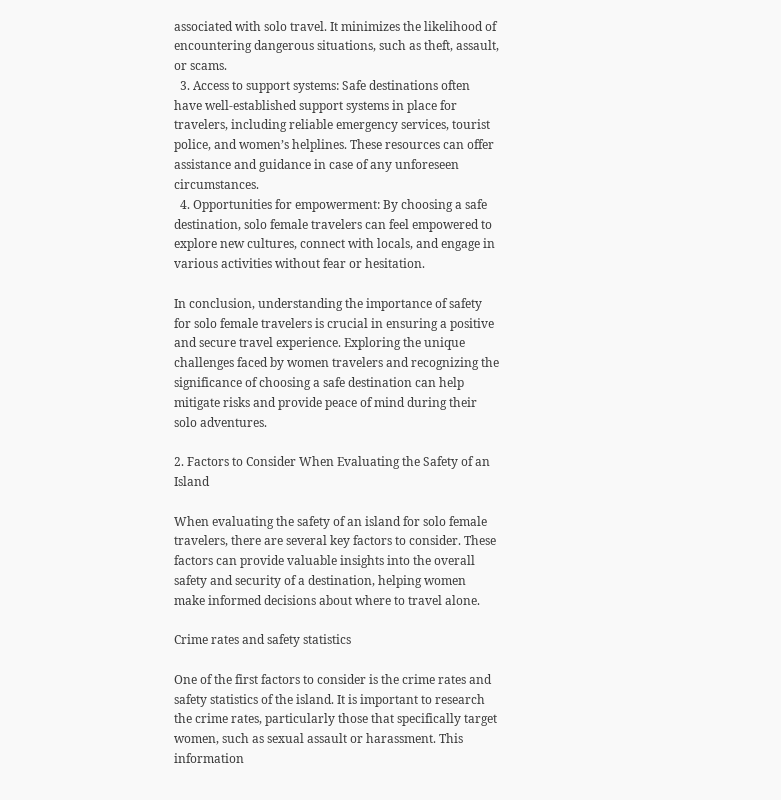associated with solo travel. It minimizes the likelihood of encountering dangerous situations, such as theft, assault, or scams.
  3. Access to support systems: Safe destinations often have well-established support systems in place for travelers, including reliable emergency services, tourist police, and women’s helplines. These resources can offer assistance and guidance in case of any unforeseen circumstances.
  4. Opportunities for empowerment: By choosing a safe destination, solo female travelers can feel empowered to explore new cultures, connect with locals, and engage in various activities without fear or hesitation.

In conclusion, understanding the importance of safety for solo female travelers is crucial in ensuring a positive and secure travel experience. Exploring the unique challenges faced by women travelers and recognizing the significance of choosing a safe destination can help mitigate risks and provide peace of mind during their solo adventures.

2. Factors to Consider When Evaluating the Safety of an Island

When evaluating the safety of an island for solo female travelers, there are several key factors to consider. These factors can provide valuable insights into the overall safety and security of a destination, helping women make informed decisions about where to travel alone.

Crime rates and safety statistics

One of the first factors to consider is the crime rates and safety statistics of the island. It is important to research the crime rates, particularly those that specifically target women, such as sexual assault or harassment. This information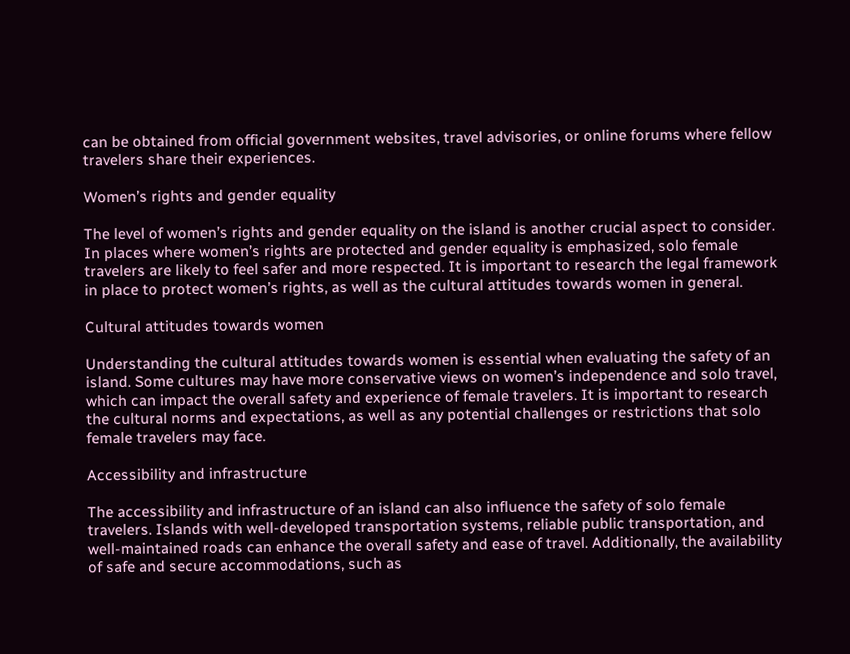can be obtained from official government websites, travel advisories, or online forums where fellow travelers share their experiences.

Women’s rights and gender equality

The level of women’s rights and gender equality on the island is another crucial aspect to consider. In places where women’s rights are protected and gender equality is emphasized, solo female travelers are likely to feel safer and more respected. It is important to research the legal framework in place to protect women’s rights, as well as the cultural attitudes towards women in general.

Cultural attitudes towards women

Understanding the cultural attitudes towards women is essential when evaluating the safety of an island. Some cultures may have more conservative views on women’s independence and solo travel, which can impact the overall safety and experience of female travelers. It is important to research the cultural norms and expectations, as well as any potential challenges or restrictions that solo female travelers may face.

Accessibility and infrastructure

The accessibility and infrastructure of an island can also influence the safety of solo female travelers. Islands with well-developed transportation systems, reliable public transportation, and well-maintained roads can enhance the overall safety and ease of travel. Additionally, the availability of safe and secure accommodations, such as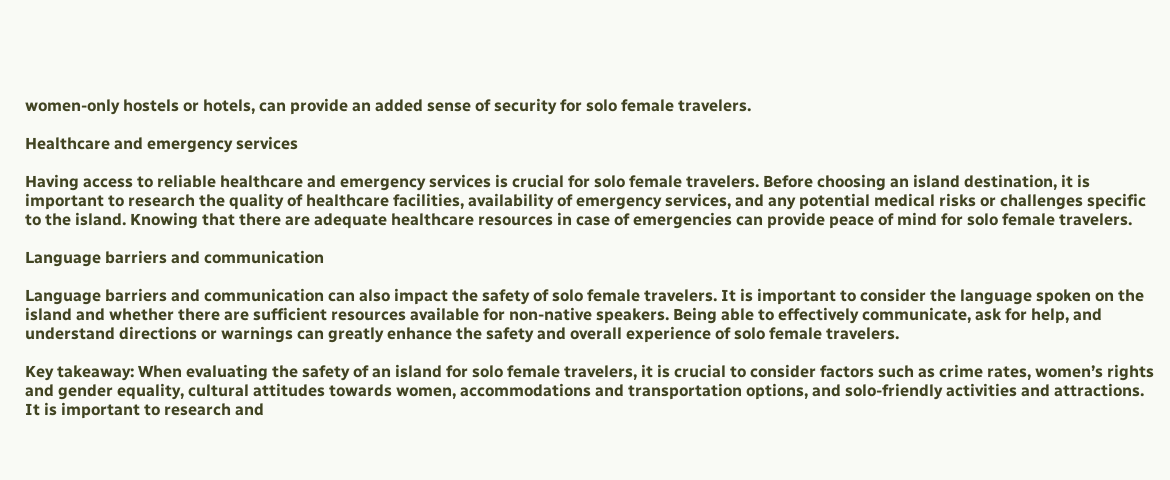women-only hostels or hotels, can provide an added sense of security for solo female travelers.

Healthcare and emergency services

Having access to reliable healthcare and emergency services is crucial for solo female travelers. Before choosing an island destination, it is important to research the quality of healthcare facilities, availability of emergency services, and any potential medical risks or challenges specific to the island. Knowing that there are adequate healthcare resources in case of emergencies can provide peace of mind for solo female travelers.

Language barriers and communication

Language barriers and communication can also impact the safety of solo female travelers. It is important to consider the language spoken on the island and whether there are sufficient resources available for non-native speakers. Being able to effectively communicate, ask for help, and understand directions or warnings can greatly enhance the safety and overall experience of solo female travelers.

Key takeaway: When evaluating the safety of an island for solo female travelers, it is crucial to consider factors such as crime rates, women’s rights and gender equality, cultural attitudes towards women, accommodations and transportation options, and solo-friendly activities and attractions. It is important to research and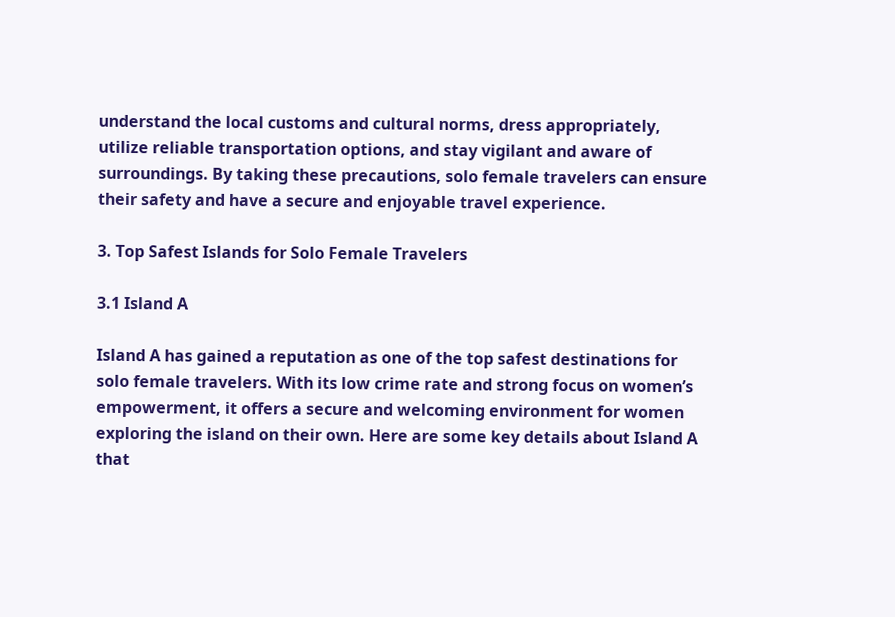understand the local customs and cultural norms, dress appropriately, utilize reliable transportation options, and stay vigilant and aware of surroundings. By taking these precautions, solo female travelers can ensure their safety and have a secure and enjoyable travel experience.

3. Top Safest Islands for Solo Female Travelers

3.1 Island A

Island A has gained a reputation as one of the top safest destinations for solo female travelers. With its low crime rate and strong focus on women’s empowerment, it offers a secure and welcoming environment for women exploring the island on their own. Here are some key details about Island A that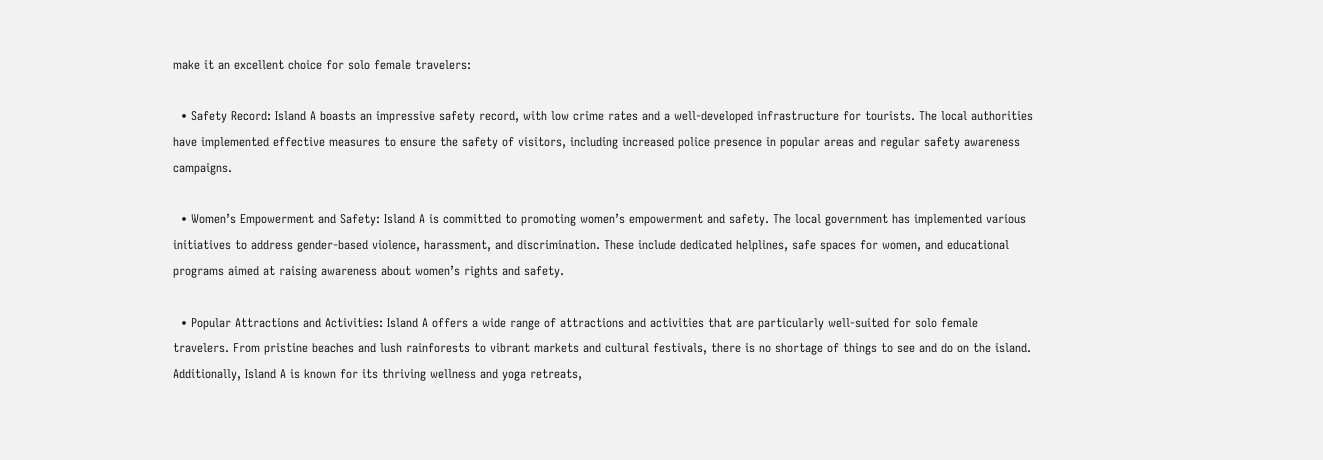make it an excellent choice for solo female travelers:

  • Safety Record: Island A boasts an impressive safety record, with low crime rates and a well-developed infrastructure for tourists. The local authorities have implemented effective measures to ensure the safety of visitors, including increased police presence in popular areas and regular safety awareness campaigns.

  • Women’s Empowerment and Safety: Island A is committed to promoting women’s empowerment and safety. The local government has implemented various initiatives to address gender-based violence, harassment, and discrimination. These include dedicated helplines, safe spaces for women, and educational programs aimed at raising awareness about women’s rights and safety.

  • Popular Attractions and Activities: Island A offers a wide range of attractions and activities that are particularly well-suited for solo female travelers. From pristine beaches and lush rainforests to vibrant markets and cultural festivals, there is no shortage of things to see and do on the island. Additionally, Island A is known for its thriving wellness and yoga retreats,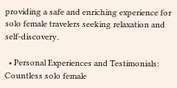providing a safe and enriching experience for solo female travelers seeking relaxation and self-discovery.

  • Personal Experiences and Testimonials: Countless solo female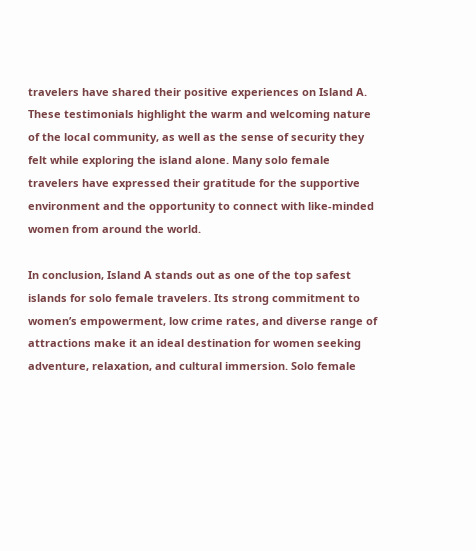travelers have shared their positive experiences on Island A. These testimonials highlight the warm and welcoming nature of the local community, as well as the sense of security they felt while exploring the island alone. Many solo female travelers have expressed their gratitude for the supportive environment and the opportunity to connect with like-minded women from around the world.

In conclusion, Island A stands out as one of the top safest islands for solo female travelers. Its strong commitment to women’s empowerment, low crime rates, and diverse range of attractions make it an ideal destination for women seeking adventure, relaxation, and cultural immersion. Solo female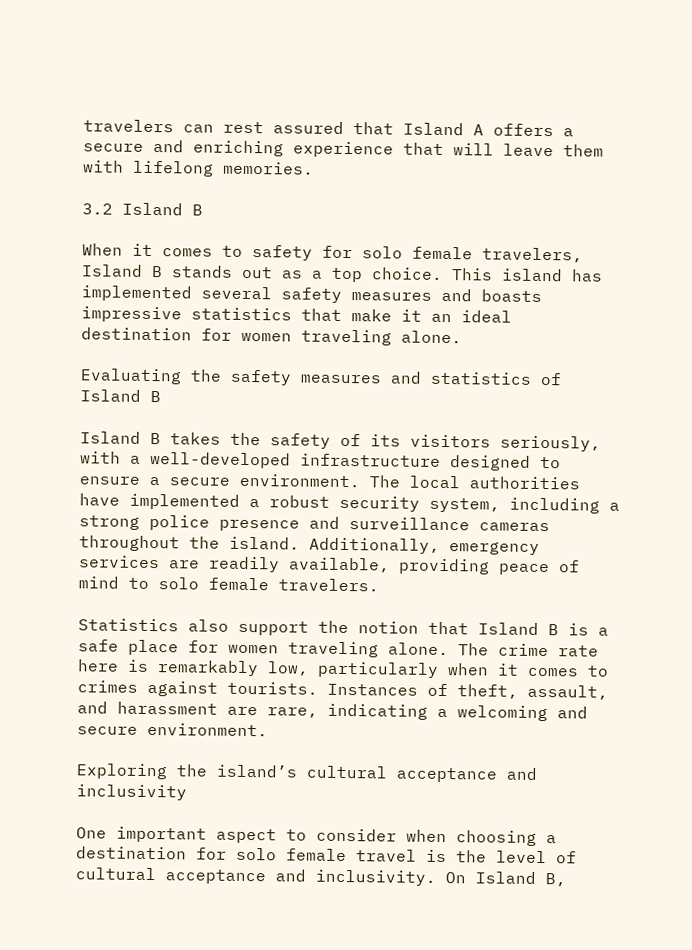travelers can rest assured that Island A offers a secure and enriching experience that will leave them with lifelong memories.

3.2 Island B

When it comes to safety for solo female travelers, Island B stands out as a top choice. This island has implemented several safety measures and boasts impressive statistics that make it an ideal destination for women traveling alone.

Evaluating the safety measures and statistics of Island B

Island B takes the safety of its visitors seriously, with a well-developed infrastructure designed to ensure a secure environment. The local authorities have implemented a robust security system, including a strong police presence and surveillance cameras throughout the island. Additionally, emergency services are readily available, providing peace of mind to solo female travelers.

Statistics also support the notion that Island B is a safe place for women traveling alone. The crime rate here is remarkably low, particularly when it comes to crimes against tourists. Instances of theft, assault, and harassment are rare, indicating a welcoming and secure environment.

Exploring the island’s cultural acceptance and inclusivity

One important aspect to consider when choosing a destination for solo female travel is the level of cultural acceptance and inclusivity. On Island B,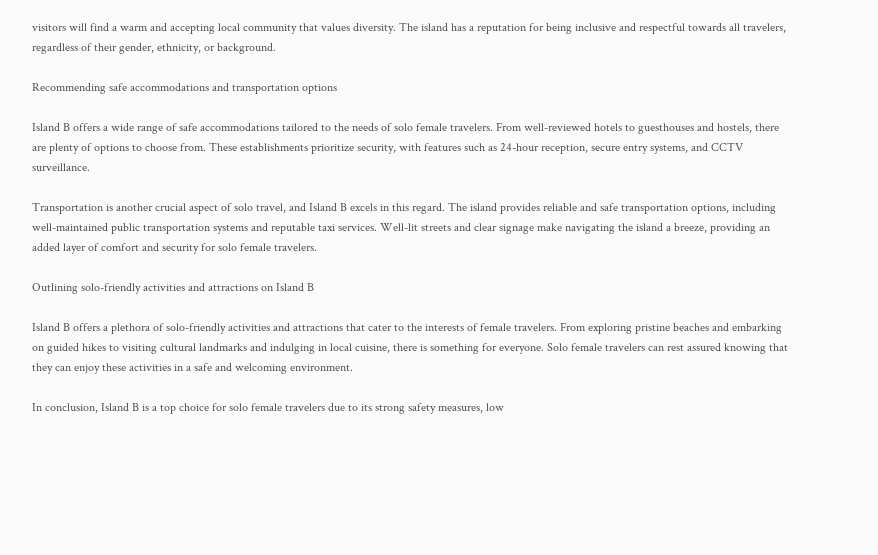visitors will find a warm and accepting local community that values diversity. The island has a reputation for being inclusive and respectful towards all travelers, regardless of their gender, ethnicity, or background.

Recommending safe accommodations and transportation options

Island B offers a wide range of safe accommodations tailored to the needs of solo female travelers. From well-reviewed hotels to guesthouses and hostels, there are plenty of options to choose from. These establishments prioritize security, with features such as 24-hour reception, secure entry systems, and CCTV surveillance.

Transportation is another crucial aspect of solo travel, and Island B excels in this regard. The island provides reliable and safe transportation options, including well-maintained public transportation systems and reputable taxi services. Well-lit streets and clear signage make navigating the island a breeze, providing an added layer of comfort and security for solo female travelers.

Outlining solo-friendly activities and attractions on Island B

Island B offers a plethora of solo-friendly activities and attractions that cater to the interests of female travelers. From exploring pristine beaches and embarking on guided hikes to visiting cultural landmarks and indulging in local cuisine, there is something for everyone. Solo female travelers can rest assured knowing that they can enjoy these activities in a safe and welcoming environment.

In conclusion, Island B is a top choice for solo female travelers due to its strong safety measures, low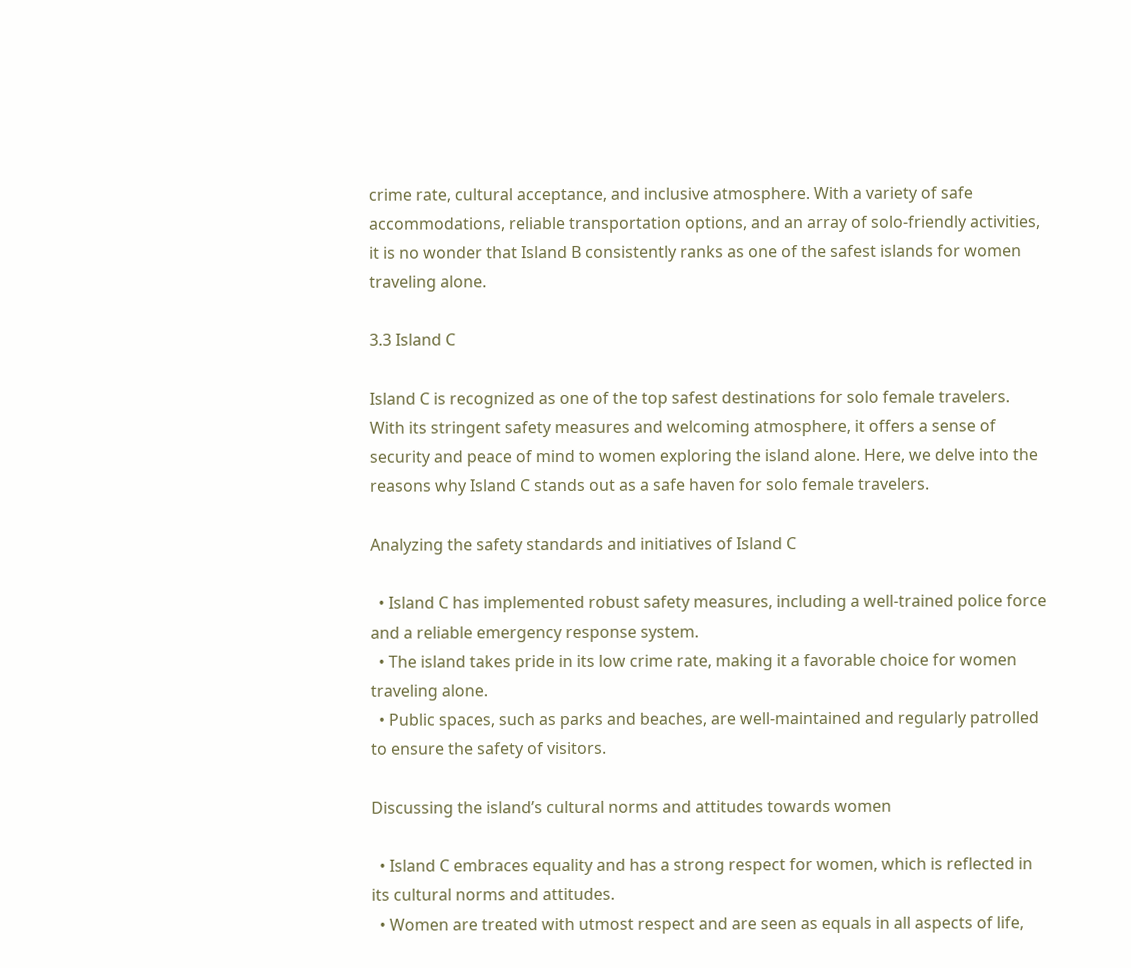crime rate, cultural acceptance, and inclusive atmosphere. With a variety of safe accommodations, reliable transportation options, and an array of solo-friendly activities, it is no wonder that Island B consistently ranks as one of the safest islands for women traveling alone.

3.3 Island C

Island C is recognized as one of the top safest destinations for solo female travelers. With its stringent safety measures and welcoming atmosphere, it offers a sense of security and peace of mind to women exploring the island alone. Here, we delve into the reasons why Island C stands out as a safe haven for solo female travelers.

Analyzing the safety standards and initiatives of Island C

  • Island C has implemented robust safety measures, including a well-trained police force and a reliable emergency response system.
  • The island takes pride in its low crime rate, making it a favorable choice for women traveling alone.
  • Public spaces, such as parks and beaches, are well-maintained and regularly patrolled to ensure the safety of visitors.

Discussing the island’s cultural norms and attitudes towards women

  • Island C embraces equality and has a strong respect for women, which is reflected in its cultural norms and attitudes.
  • Women are treated with utmost respect and are seen as equals in all aspects of life,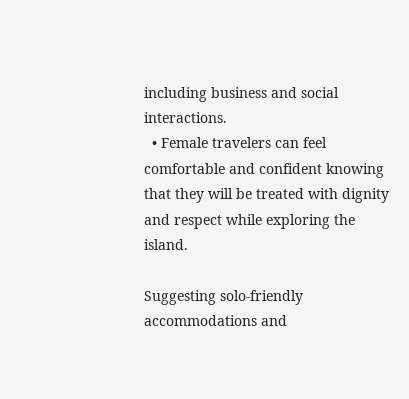including business and social interactions.
  • Female travelers can feel comfortable and confident knowing that they will be treated with dignity and respect while exploring the island.

Suggesting solo-friendly accommodations and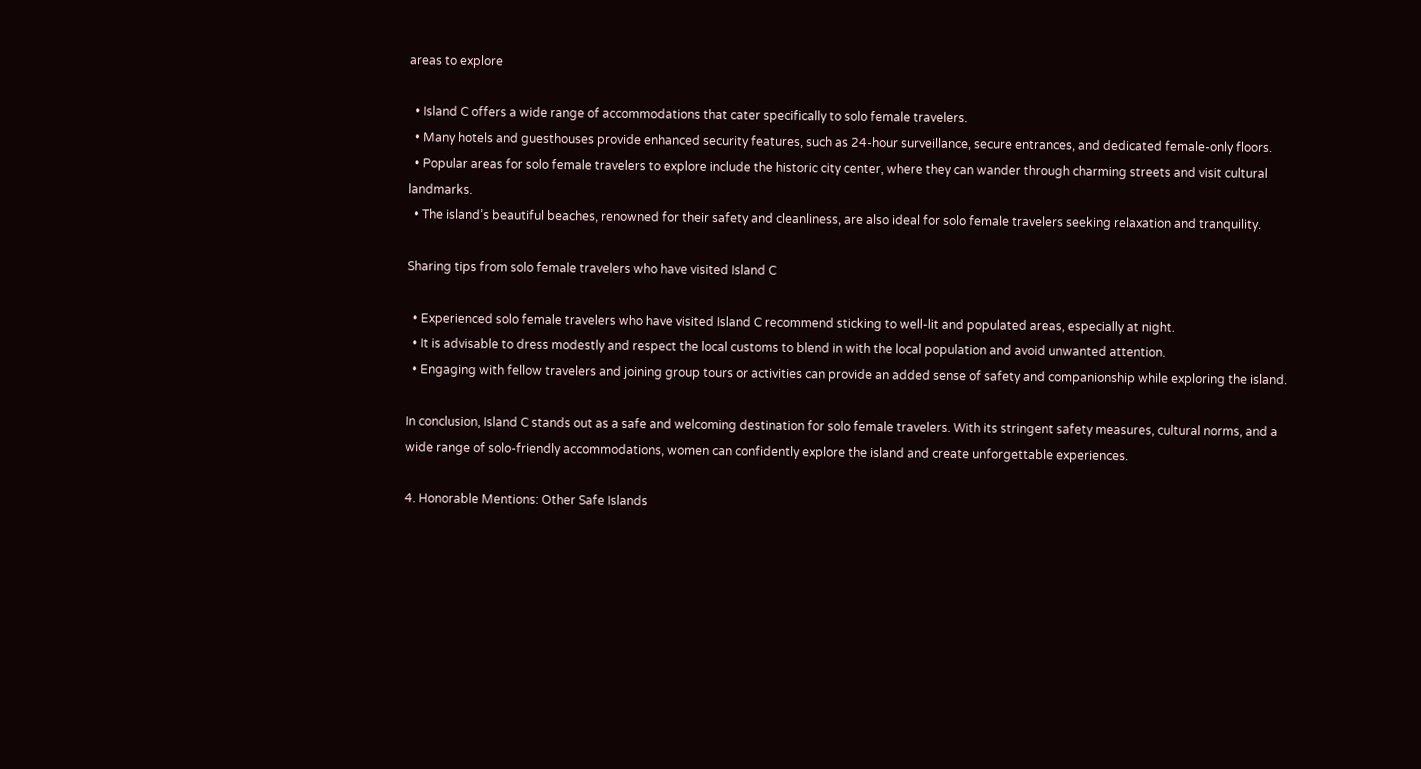areas to explore

  • Island C offers a wide range of accommodations that cater specifically to solo female travelers.
  • Many hotels and guesthouses provide enhanced security features, such as 24-hour surveillance, secure entrances, and dedicated female-only floors.
  • Popular areas for solo female travelers to explore include the historic city center, where they can wander through charming streets and visit cultural landmarks.
  • The island’s beautiful beaches, renowned for their safety and cleanliness, are also ideal for solo female travelers seeking relaxation and tranquility.

Sharing tips from solo female travelers who have visited Island C

  • Experienced solo female travelers who have visited Island C recommend sticking to well-lit and populated areas, especially at night.
  • It is advisable to dress modestly and respect the local customs to blend in with the local population and avoid unwanted attention.
  • Engaging with fellow travelers and joining group tours or activities can provide an added sense of safety and companionship while exploring the island.

In conclusion, Island C stands out as a safe and welcoming destination for solo female travelers. With its stringent safety measures, cultural norms, and a wide range of solo-friendly accommodations, women can confidently explore the island and create unforgettable experiences.

4. Honorable Mentions: Other Safe Islands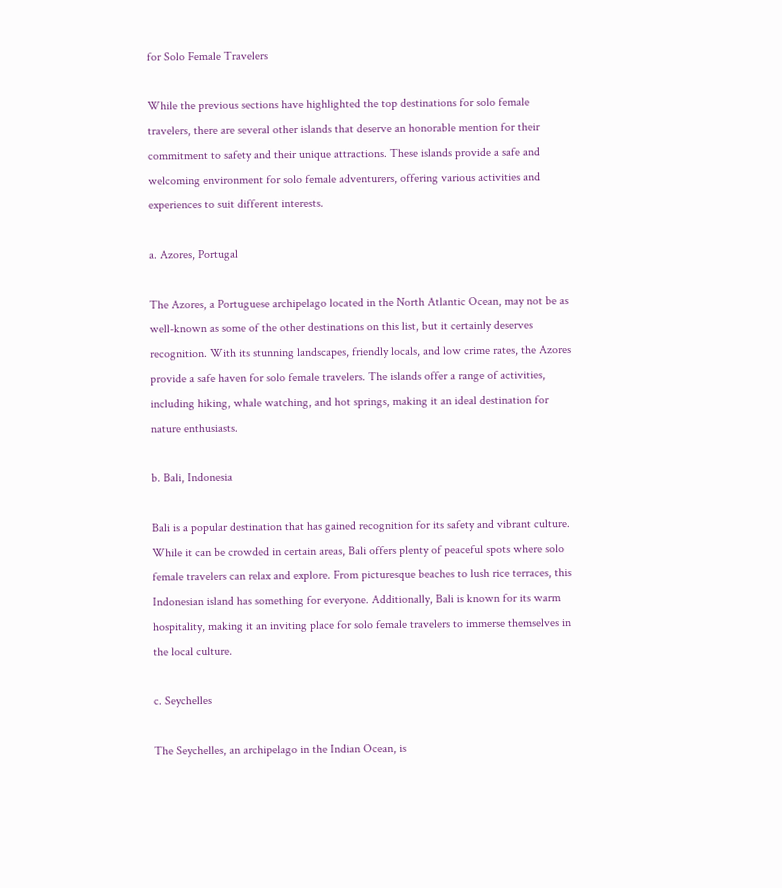for Solo Female Travelers

While the previous sections have highlighted the top destinations for solo female travelers, there are several other islands that deserve an honorable mention for their commitment to safety and their unique attractions. These islands provide a safe and welcoming environment for solo female adventurers, offering various activities and experiences to suit different interests.

a. Azores, Portugal

The Azores, a Portuguese archipelago located in the North Atlantic Ocean, may not be as well-known as some of the other destinations on this list, but it certainly deserves recognition. With its stunning landscapes, friendly locals, and low crime rates, the Azores provide a safe haven for solo female travelers. The islands offer a range of activities, including hiking, whale watching, and hot springs, making it an ideal destination for nature enthusiasts.

b. Bali, Indonesia

Bali is a popular destination that has gained recognition for its safety and vibrant culture. While it can be crowded in certain areas, Bali offers plenty of peaceful spots where solo female travelers can relax and explore. From picturesque beaches to lush rice terraces, this Indonesian island has something for everyone. Additionally, Bali is known for its warm hospitality, making it an inviting place for solo female travelers to immerse themselves in the local culture.

c. Seychelles

The Seychelles, an archipelago in the Indian Ocean, is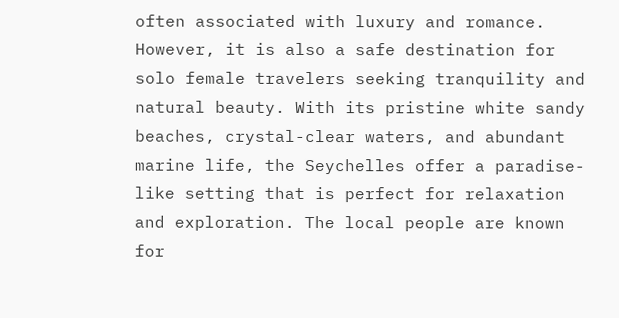often associated with luxury and romance. However, it is also a safe destination for solo female travelers seeking tranquility and natural beauty. With its pristine white sandy beaches, crystal-clear waters, and abundant marine life, the Seychelles offer a paradise-like setting that is perfect for relaxation and exploration. The local people are known for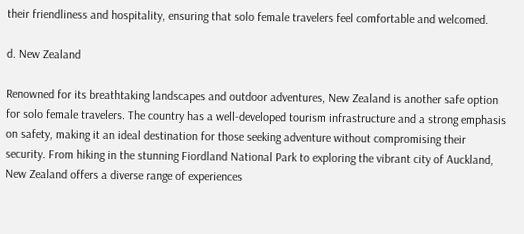their friendliness and hospitality, ensuring that solo female travelers feel comfortable and welcomed.

d. New Zealand

Renowned for its breathtaking landscapes and outdoor adventures, New Zealand is another safe option for solo female travelers. The country has a well-developed tourism infrastructure and a strong emphasis on safety, making it an ideal destination for those seeking adventure without compromising their security. From hiking in the stunning Fiordland National Park to exploring the vibrant city of Auckland, New Zealand offers a diverse range of experiences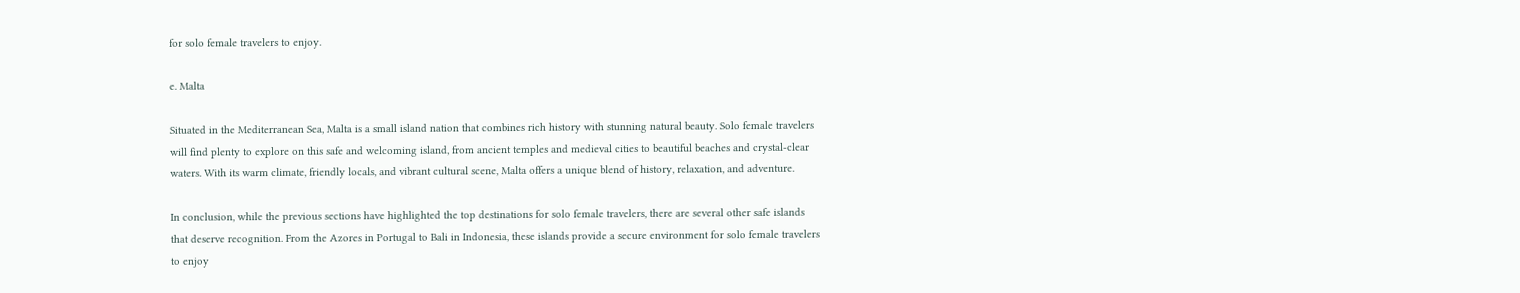for solo female travelers to enjoy.

e. Malta

Situated in the Mediterranean Sea, Malta is a small island nation that combines rich history with stunning natural beauty. Solo female travelers will find plenty to explore on this safe and welcoming island, from ancient temples and medieval cities to beautiful beaches and crystal-clear waters. With its warm climate, friendly locals, and vibrant cultural scene, Malta offers a unique blend of history, relaxation, and adventure.

In conclusion, while the previous sections have highlighted the top destinations for solo female travelers, there are several other safe islands that deserve recognition. From the Azores in Portugal to Bali in Indonesia, these islands provide a secure environment for solo female travelers to enjoy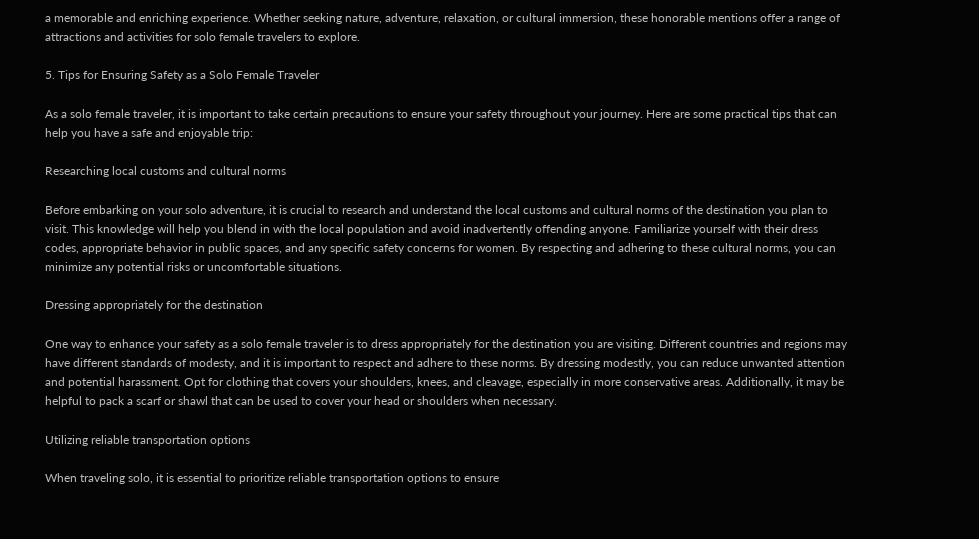a memorable and enriching experience. Whether seeking nature, adventure, relaxation, or cultural immersion, these honorable mentions offer a range of attractions and activities for solo female travelers to explore.

5. Tips for Ensuring Safety as a Solo Female Traveler

As a solo female traveler, it is important to take certain precautions to ensure your safety throughout your journey. Here are some practical tips that can help you have a safe and enjoyable trip:

Researching local customs and cultural norms

Before embarking on your solo adventure, it is crucial to research and understand the local customs and cultural norms of the destination you plan to visit. This knowledge will help you blend in with the local population and avoid inadvertently offending anyone. Familiarize yourself with their dress codes, appropriate behavior in public spaces, and any specific safety concerns for women. By respecting and adhering to these cultural norms, you can minimize any potential risks or uncomfortable situations.

Dressing appropriately for the destination

One way to enhance your safety as a solo female traveler is to dress appropriately for the destination you are visiting. Different countries and regions may have different standards of modesty, and it is important to respect and adhere to these norms. By dressing modestly, you can reduce unwanted attention and potential harassment. Opt for clothing that covers your shoulders, knees, and cleavage, especially in more conservative areas. Additionally, it may be helpful to pack a scarf or shawl that can be used to cover your head or shoulders when necessary.

Utilizing reliable transportation options

When traveling solo, it is essential to prioritize reliable transportation options to ensure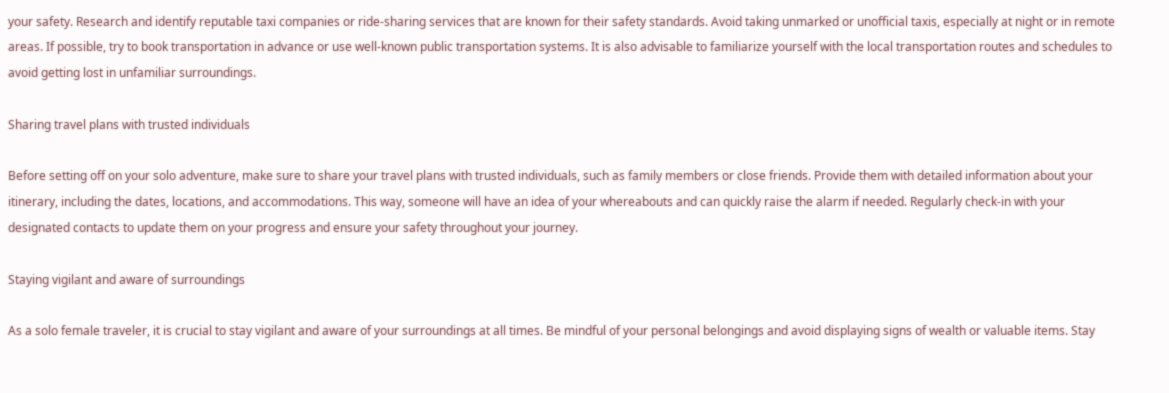your safety. Research and identify reputable taxi companies or ride-sharing services that are known for their safety standards. Avoid taking unmarked or unofficial taxis, especially at night or in remote areas. If possible, try to book transportation in advance or use well-known public transportation systems. It is also advisable to familiarize yourself with the local transportation routes and schedules to avoid getting lost in unfamiliar surroundings.

Sharing travel plans with trusted individuals

Before setting off on your solo adventure, make sure to share your travel plans with trusted individuals, such as family members or close friends. Provide them with detailed information about your itinerary, including the dates, locations, and accommodations. This way, someone will have an idea of your whereabouts and can quickly raise the alarm if needed. Regularly check-in with your designated contacts to update them on your progress and ensure your safety throughout your journey.

Staying vigilant and aware of surroundings

As a solo female traveler, it is crucial to stay vigilant and aware of your surroundings at all times. Be mindful of your personal belongings and avoid displaying signs of wealth or valuable items. Stay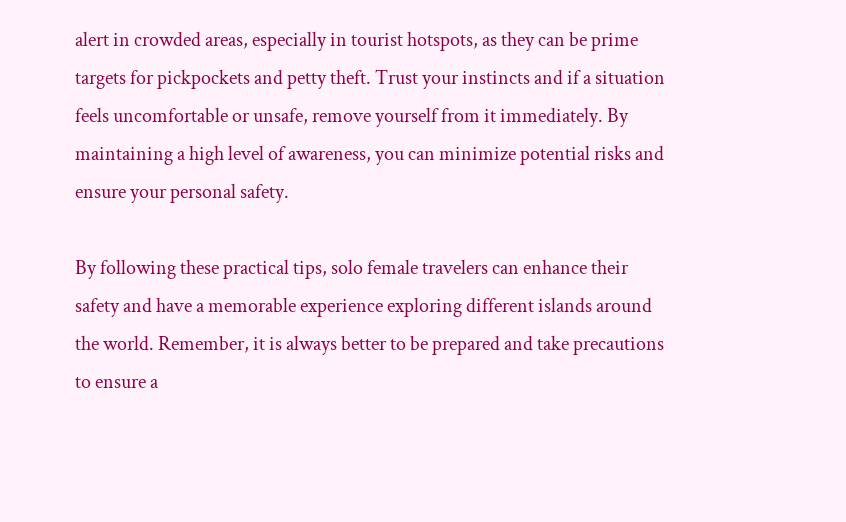alert in crowded areas, especially in tourist hotspots, as they can be prime targets for pickpockets and petty theft. Trust your instincts and if a situation feels uncomfortable or unsafe, remove yourself from it immediately. By maintaining a high level of awareness, you can minimize potential risks and ensure your personal safety.

By following these practical tips, solo female travelers can enhance their safety and have a memorable experience exploring different islands around the world. Remember, it is always better to be prepared and take precautions to ensure a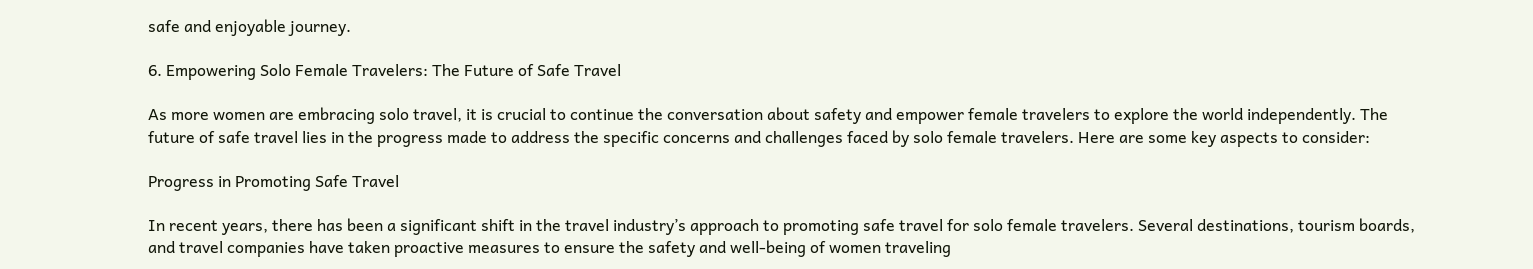safe and enjoyable journey.

6. Empowering Solo Female Travelers: The Future of Safe Travel

As more women are embracing solo travel, it is crucial to continue the conversation about safety and empower female travelers to explore the world independently. The future of safe travel lies in the progress made to address the specific concerns and challenges faced by solo female travelers. Here are some key aspects to consider:

Progress in Promoting Safe Travel

In recent years, there has been a significant shift in the travel industry’s approach to promoting safe travel for solo female travelers. Several destinations, tourism boards, and travel companies have taken proactive measures to ensure the safety and well-being of women traveling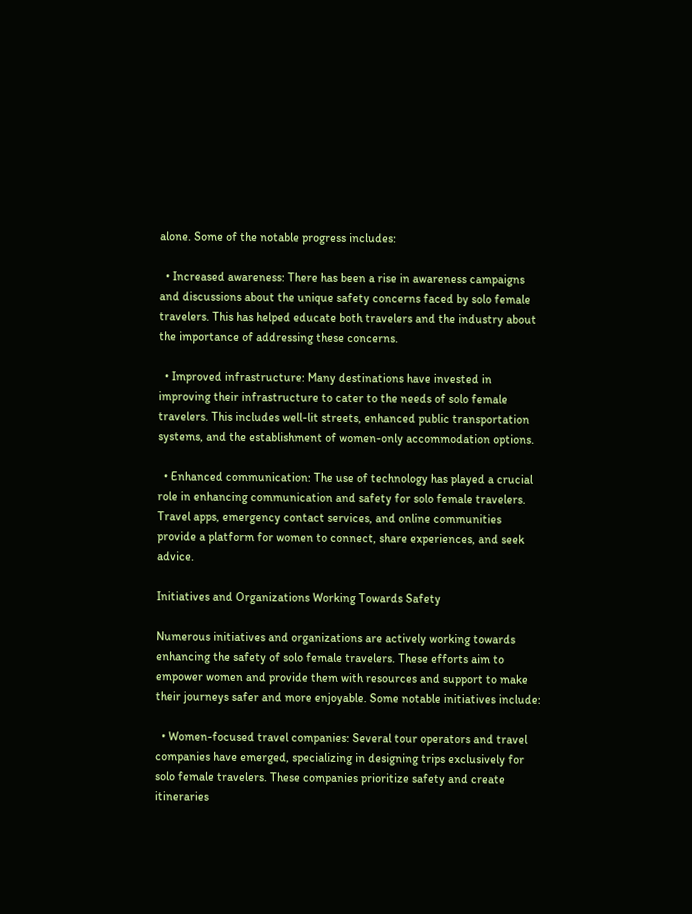alone. Some of the notable progress includes:

  • Increased awareness: There has been a rise in awareness campaigns and discussions about the unique safety concerns faced by solo female travelers. This has helped educate both travelers and the industry about the importance of addressing these concerns.

  • Improved infrastructure: Many destinations have invested in improving their infrastructure to cater to the needs of solo female travelers. This includes well-lit streets, enhanced public transportation systems, and the establishment of women-only accommodation options.

  • Enhanced communication: The use of technology has played a crucial role in enhancing communication and safety for solo female travelers. Travel apps, emergency contact services, and online communities provide a platform for women to connect, share experiences, and seek advice.

Initiatives and Organizations Working Towards Safety

Numerous initiatives and organizations are actively working towards enhancing the safety of solo female travelers. These efforts aim to empower women and provide them with resources and support to make their journeys safer and more enjoyable. Some notable initiatives include:

  • Women-focused travel companies: Several tour operators and travel companies have emerged, specializing in designing trips exclusively for solo female travelers. These companies prioritize safety and create itineraries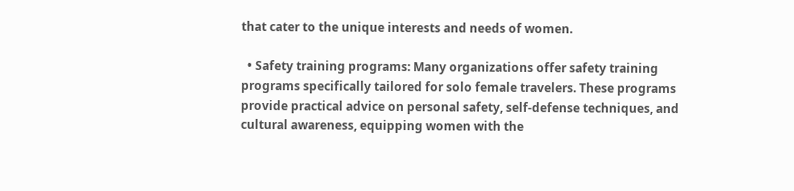that cater to the unique interests and needs of women.

  • Safety training programs: Many organizations offer safety training programs specifically tailored for solo female travelers. These programs provide practical advice on personal safety, self-defense techniques, and cultural awareness, equipping women with the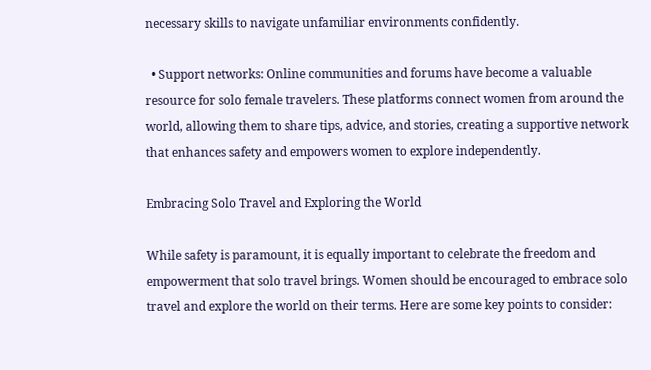necessary skills to navigate unfamiliar environments confidently.

  • Support networks: Online communities and forums have become a valuable resource for solo female travelers. These platforms connect women from around the world, allowing them to share tips, advice, and stories, creating a supportive network that enhances safety and empowers women to explore independently.

Embracing Solo Travel and Exploring the World

While safety is paramount, it is equally important to celebrate the freedom and empowerment that solo travel brings. Women should be encouraged to embrace solo travel and explore the world on their terms. Here are some key points to consider: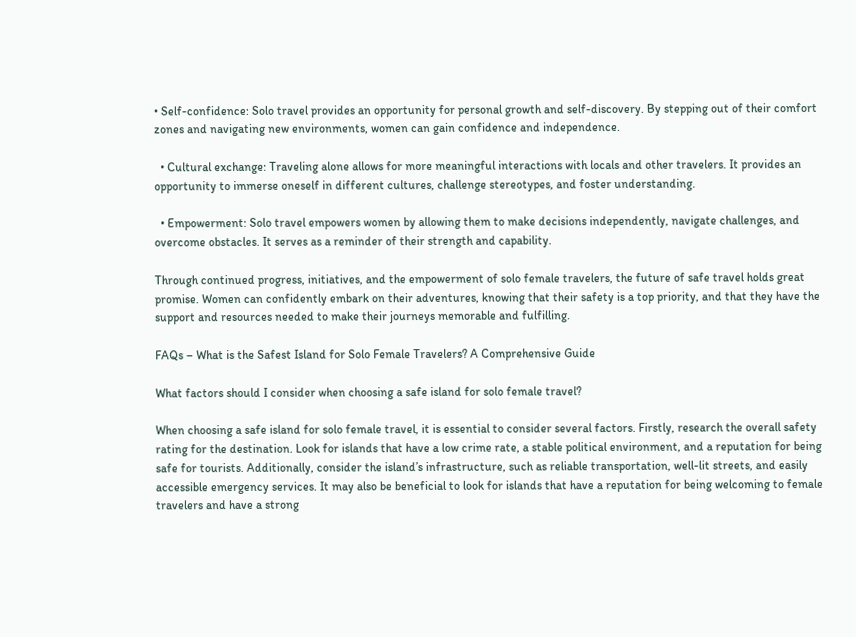• Self-confidence: Solo travel provides an opportunity for personal growth and self-discovery. By stepping out of their comfort zones and navigating new environments, women can gain confidence and independence.

  • Cultural exchange: Traveling alone allows for more meaningful interactions with locals and other travelers. It provides an opportunity to immerse oneself in different cultures, challenge stereotypes, and foster understanding.

  • Empowerment: Solo travel empowers women by allowing them to make decisions independently, navigate challenges, and overcome obstacles. It serves as a reminder of their strength and capability.

Through continued progress, initiatives, and the empowerment of solo female travelers, the future of safe travel holds great promise. Women can confidently embark on their adventures, knowing that their safety is a top priority, and that they have the support and resources needed to make their journeys memorable and fulfilling.

FAQs – What is the Safest Island for Solo Female Travelers? A Comprehensive Guide

What factors should I consider when choosing a safe island for solo female travel?

When choosing a safe island for solo female travel, it is essential to consider several factors. Firstly, research the overall safety rating for the destination. Look for islands that have a low crime rate, a stable political environment, and a reputation for being safe for tourists. Additionally, consider the island’s infrastructure, such as reliable transportation, well-lit streets, and easily accessible emergency services. It may also be beneficial to look for islands that have a reputation for being welcoming to female travelers and have a strong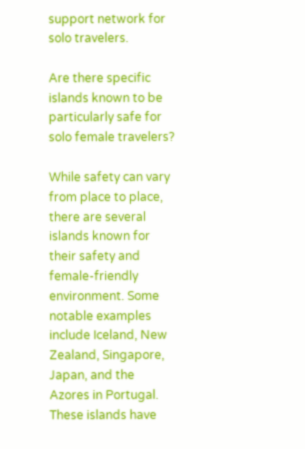support network for solo travelers.

Are there specific islands known to be particularly safe for solo female travelers?

While safety can vary from place to place, there are several islands known for their safety and female-friendly environment. Some notable examples include Iceland, New Zealand, Singapore, Japan, and the Azores in Portugal. These islands have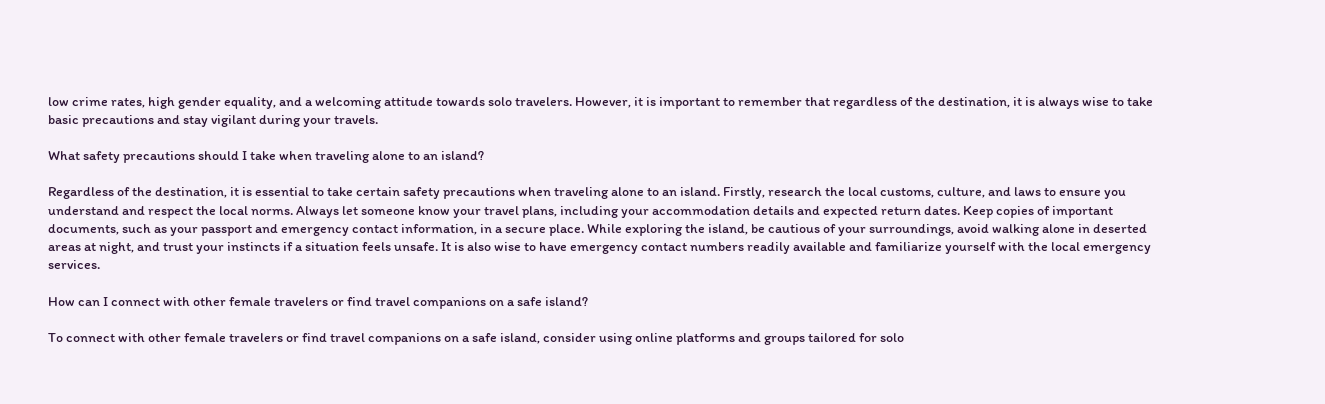low crime rates, high gender equality, and a welcoming attitude towards solo travelers. However, it is important to remember that regardless of the destination, it is always wise to take basic precautions and stay vigilant during your travels.

What safety precautions should I take when traveling alone to an island?

Regardless of the destination, it is essential to take certain safety precautions when traveling alone to an island. Firstly, research the local customs, culture, and laws to ensure you understand and respect the local norms. Always let someone know your travel plans, including your accommodation details and expected return dates. Keep copies of important documents, such as your passport and emergency contact information, in a secure place. While exploring the island, be cautious of your surroundings, avoid walking alone in deserted areas at night, and trust your instincts if a situation feels unsafe. It is also wise to have emergency contact numbers readily available and familiarize yourself with the local emergency services.

How can I connect with other female travelers or find travel companions on a safe island?

To connect with other female travelers or find travel companions on a safe island, consider using online platforms and groups tailored for solo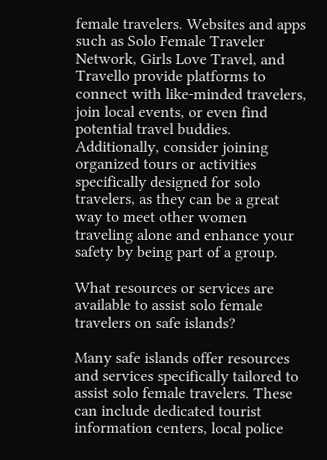female travelers. Websites and apps such as Solo Female Traveler Network, Girls Love Travel, and Travello provide platforms to connect with like-minded travelers, join local events, or even find potential travel buddies. Additionally, consider joining organized tours or activities specifically designed for solo travelers, as they can be a great way to meet other women traveling alone and enhance your safety by being part of a group.

What resources or services are available to assist solo female travelers on safe islands?

Many safe islands offer resources and services specifically tailored to assist solo female travelers. These can include dedicated tourist information centers, local police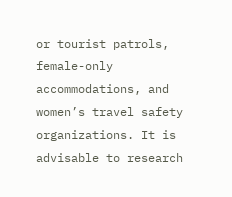or tourist patrols, female-only accommodations, and women’s travel safety organizations. It is advisable to research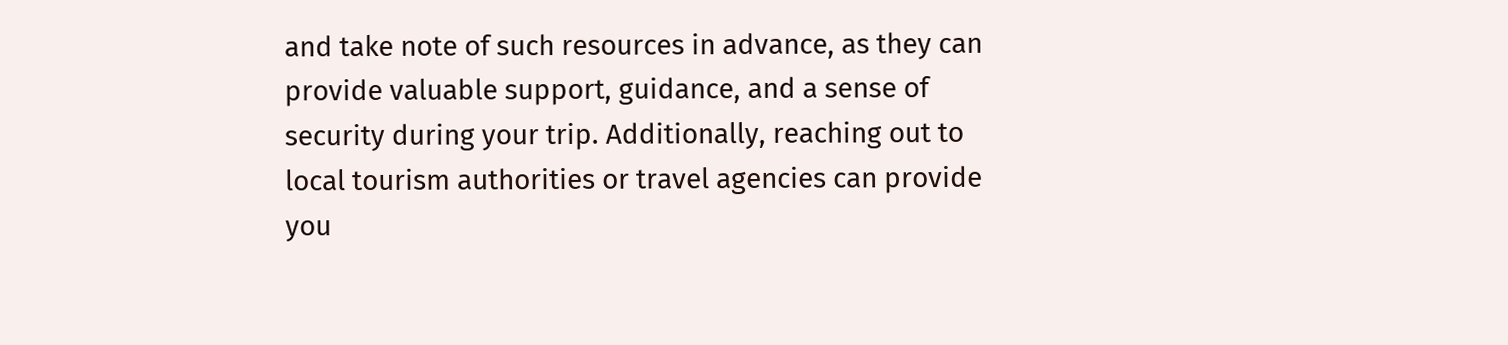and take note of such resources in advance, as they can provide valuable support, guidance, and a sense of security during your trip. Additionally, reaching out to local tourism authorities or travel agencies can provide you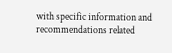with specific information and recommendations related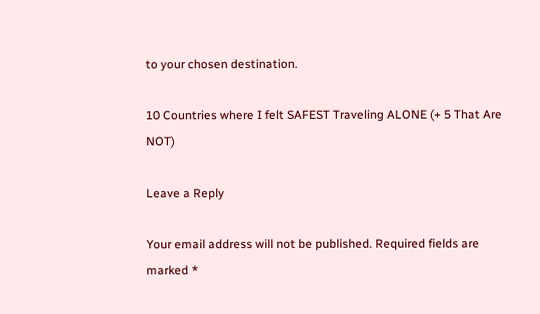to your chosen destination.

10 Countries where I felt SAFEST Traveling ALONE (+ 5 That Are NOT)

Leave a Reply

Your email address will not be published. Required fields are marked *